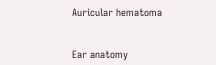Auricular hematoma


Ear anatomy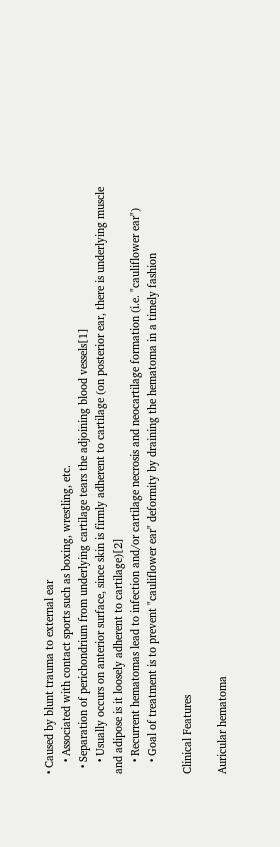• Caused by blunt trauma to external ear
    • Associated with contact sports such as boxing, wrestling, etc.
  • Separation of perichondrium from underlying cartilage tears the adjoining blood vessels[1]
    • Usually occurs on anterior surface, since skin is firmly adherent to cartilage (on posterior ear, there is underlying muscle and adipose is it loosely adherent to cartilage)[2]
    • Recurrent hematomas lead to infection and/or cartilage necrosis and neocartilage formation (i.e. "cauliflower ear")
    • Goal of treatment is to prevent "cauliflower ear" deformity by draining the hematoma in a timely fashion

Clinical Features

Auricular hematoma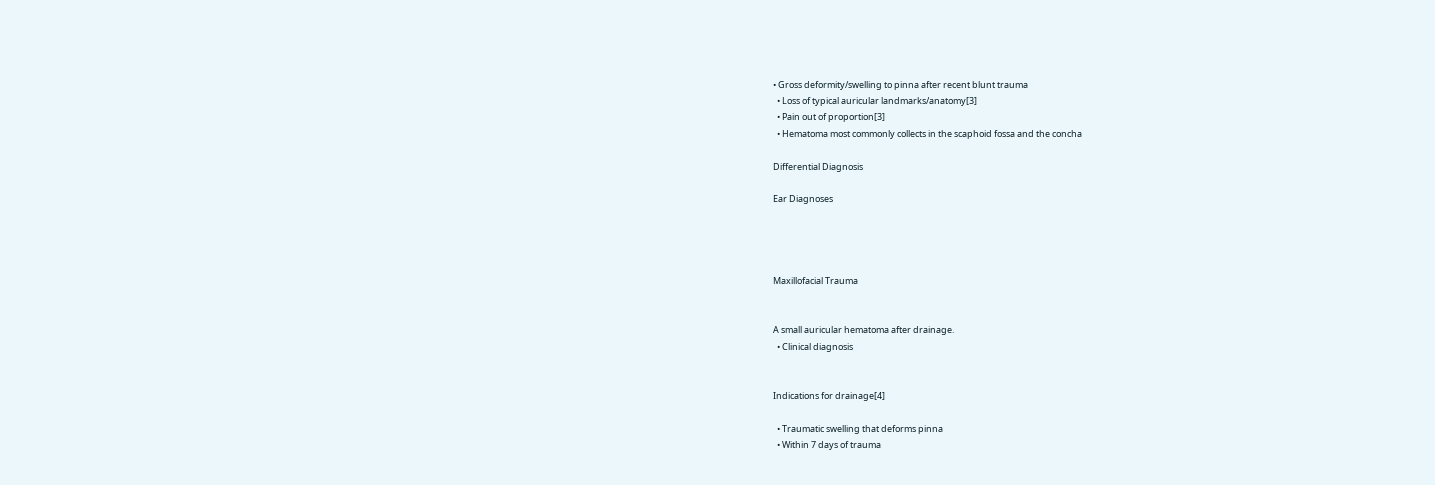• Gross deformity/swelling to pinna after recent blunt trauma
  • Loss of typical auricular landmarks/anatomy[3]
  • Pain out of proportion[3]
  • Hematoma most commonly collects in the scaphoid fossa and the concha

Differential Diagnosis

Ear Diagnoses




Maxillofacial Trauma


A small auricular hematoma after drainage.
  • Clinical diagnosis


Indications for drainage[4]

  • Traumatic swelling that deforms pinna
  • Within 7 days of trauma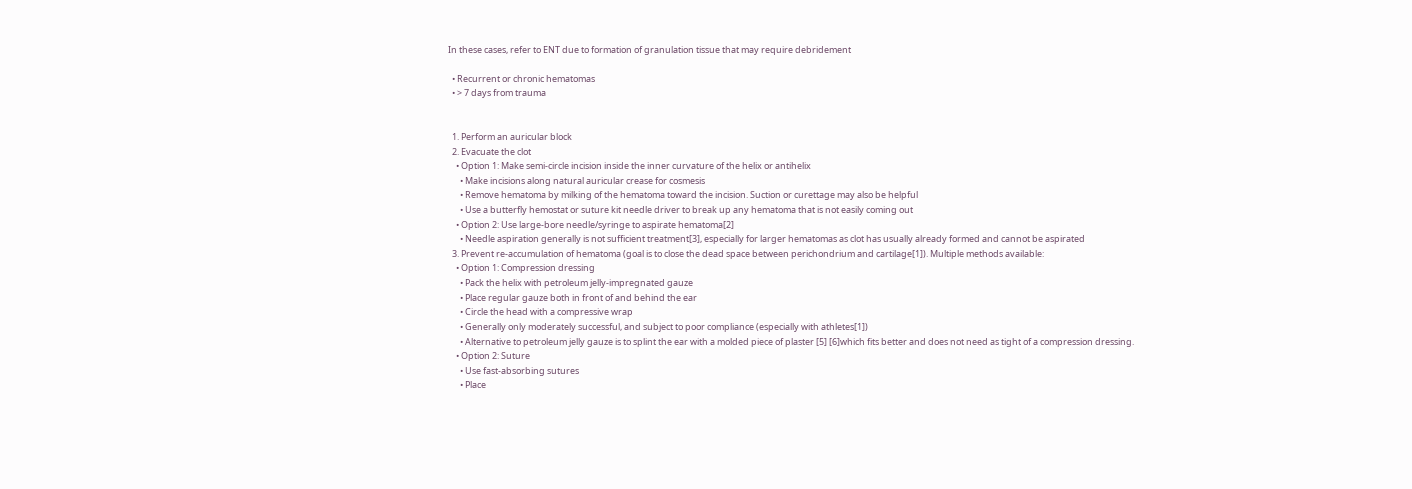In these cases, refer to ENT due to formation of granulation tissue that may require debridement

  • Recurrent or chronic hematomas
  • > 7 days from trauma


  1. Perform an auricular block
  2. Evacuate the clot
    • Option 1: Make semi-circle incision inside the inner curvature of the helix or antihelix
      • Make incisions along natural auricular crease for cosmesis
      • Remove hematoma by milking of the hematoma toward the incision. Suction or curettage may also be helpful
      • Use a butterfly hemostat or suture kit needle driver to break up any hematoma that is not easily coming out
    • Option 2: Use large-bore needle/syringe to aspirate hematoma[2]
      • Needle aspiration generally is not sufficient treatment[3], especially for larger hematomas as clot has usually already formed and cannot be aspirated
  3. Prevent re-accumulation of hematoma (goal is to close the dead space between perichondrium and cartilage[1]). Multiple methods available:
    • Option 1: Compression dressing
      • Pack the helix with petroleum jelly-impregnated gauze
      • Place regular gauze both in front of and behind the ear
      • Circle the head with a compressive wrap
      • Generally only moderately successful, and subject to poor compliance (especially with athletes[1])
      • Alternative to petroleum jelly gauze is to splint the ear with a molded piece of plaster [5] [6]which fits better and does not need as tight of a compression dressing.
    • Option 2: Suture
      • Use fast-absorbing sutures
      • Place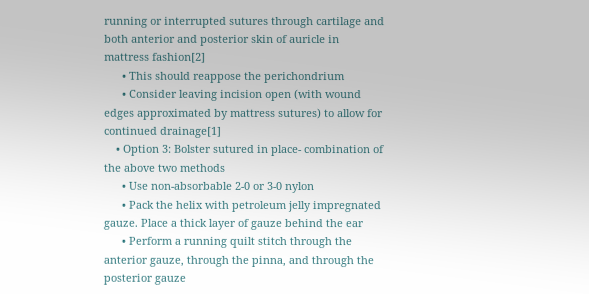running or interrupted sutures through cartilage and both anterior and posterior skin of auricle in mattress fashion[2]
      • This should reappose the perichondrium
      • Consider leaving incision open (with wound edges approximated by mattress sutures) to allow for continued drainage[1]
    • Option 3: Bolster sutured in place- combination of the above two methods
      • Use non-absorbable 2-0 or 3-0 nylon
      • Pack the helix with petroleum jelly impregnated gauze. Place a thick layer of gauze behind the ear
      • Perform a running quilt stitch through the anterior gauze, through the pinna, and through the posterior gauze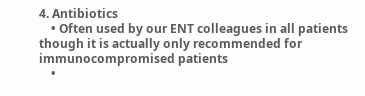4. Antibiotics
    • Often used by our ENT colleagues in all patients though it is actually only recommended for immunocompromised patients
    •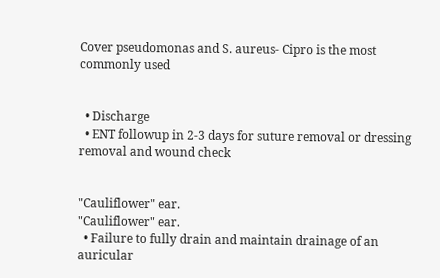Cover pseudomonas and S. aureus- Cipro is the most commonly used


  • Discharge
  • ENT followup in 2-3 days for suture removal or dressing removal and wound check


"Cauliflower" ear.
"Cauliflower" ear.
  • Failure to fully drain and maintain drainage of an auricular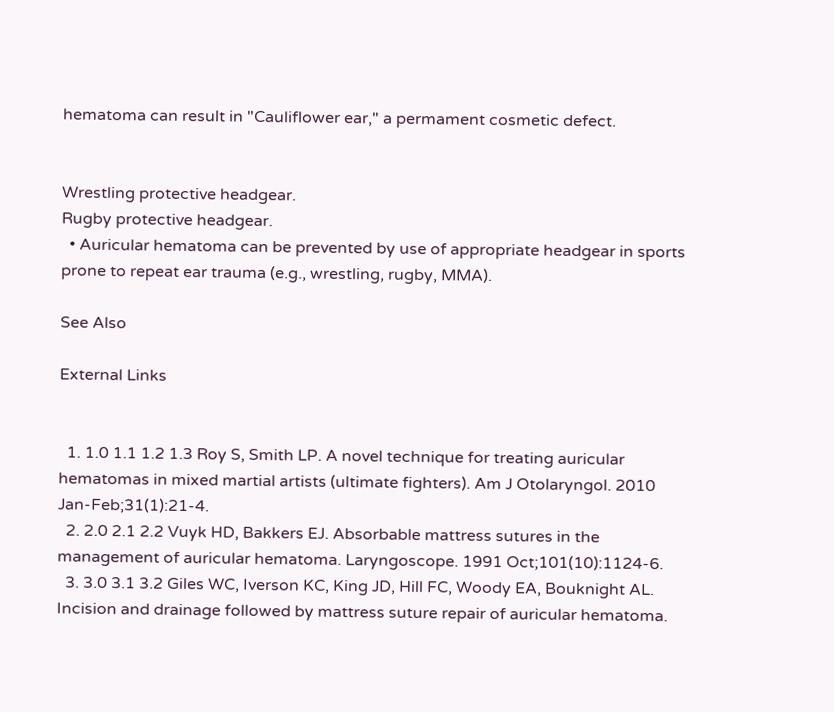hematoma can result in "Cauliflower ear," a permament cosmetic defect.


Wrestling protective headgear.
Rugby protective headgear.
  • Auricular hematoma can be prevented by use of appropriate headgear in sports prone to repeat ear trauma (e.g., wrestling, rugby, MMA).

See Also

External Links


  1. 1.0 1.1 1.2 1.3 Roy S, Smith LP. A novel technique for treating auricular hematomas in mixed martial artists (ultimate fighters). Am J Otolaryngol. 2010 Jan-Feb;31(1):21-4.
  2. 2.0 2.1 2.2 Vuyk HD, Bakkers EJ. Absorbable mattress sutures in the management of auricular hematoma. Laryngoscope. 1991 Oct;101(10):1124-6.
  3. 3.0 3.1 3.2 Giles WC, Iverson KC, King JD, Hill FC, Woody EA, Bouknight AL. Incision and drainage followed by mattress suture repair of auricular hematoma.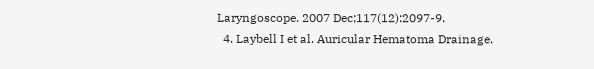Laryngoscope. 2007 Dec;117(12):2097-9.
  4. Laybell I et al. Auricular Hematoma Drainage.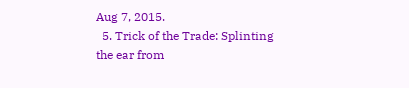Aug 7, 2015.
  5. Trick of the Trade: Splinting the ear from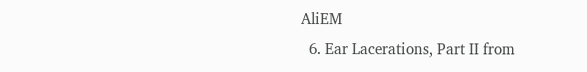AliEM
  6. Ear Lacerations, Part II from